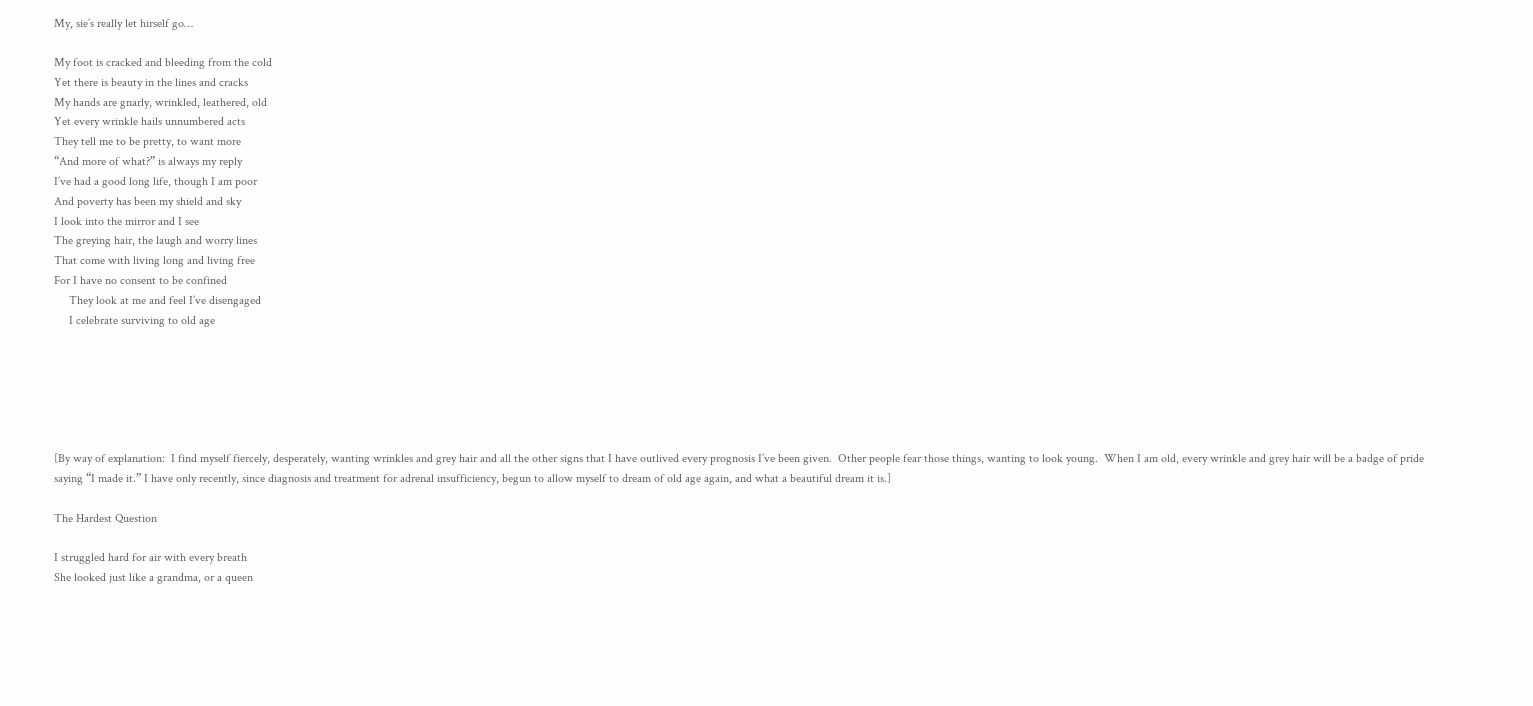My, sie’s really let hirself go…

My foot is cracked and bleeding from the cold
Yet there is beauty in the lines and cracks
My hands are gnarly, wrinkled, leathered, old
Yet every wrinkle hails unnumbered acts
They tell me to be pretty, to want more
“And more of what?” is always my reply
I’ve had a good long life, though I am poor
And poverty has been my shield and sky
I look into the mirror and I see
The greying hair, the laugh and worry lines
That come with living long and living free
For I have no consent to be confined
     They look at me and feel I’ve disengaged
     I celebrate surviving to old age






[By way of explanation:  I find myself fiercely, desperately, wanting wrinkles and grey hair and all the other signs that I have outlived every prognosis I’ve been given.  Other people fear those things, wanting to look young.  When I am old, every wrinkle and grey hair will be a badge of pride saying “I made it.” I have only recently, since diagnosis and treatment for adrenal insufficiency, begun to allow myself to dream of old age again, and what a beautiful dream it is.]

The Hardest Question

I struggled hard for air with every breath
She looked just like a grandma, or a queen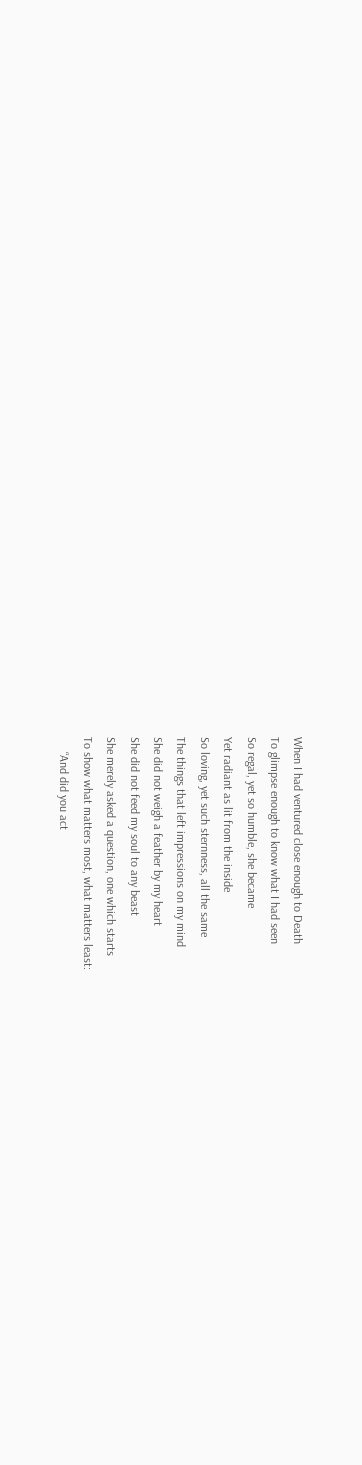When I had ventured close enough to Death
To glimpse enough to know what I had seen
So regal, yet so humble, she became
Yet radiant as lit from the inside
So loving, yet such sternness, all the same
The things that left impressions on my mind
She did not weigh a feather by my heart
She did not feed my soul to any beast
She merely asked a question, one which starts
To show what matters most, what matters least:
     “And did you act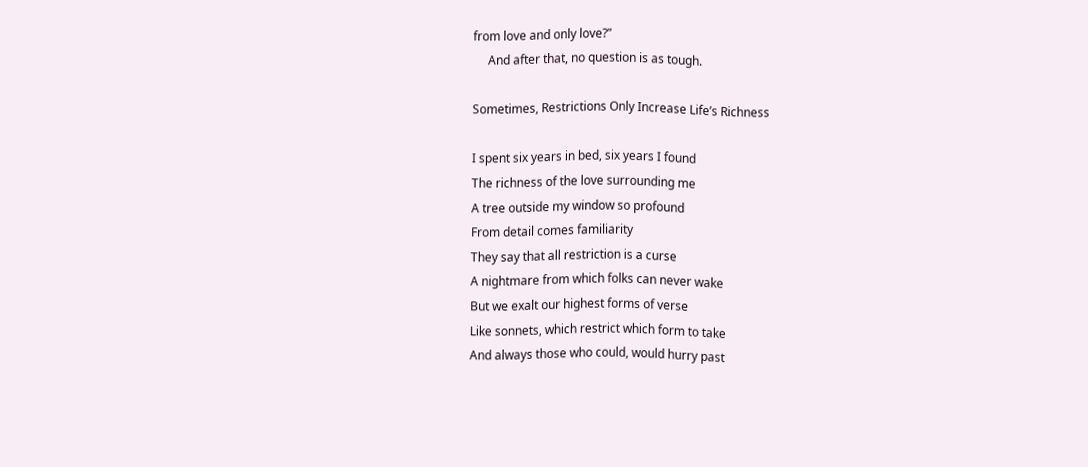from love and only love?”
     And after that, no question is as tough.

Sometimes, Restrictions Only Increase Life’s Richness

I spent six years in bed, six years I found
The richness of the love surrounding me
A tree outside my window so profound
From detail comes familiarity
They say that all restriction is a curse
A nightmare from which folks can never wake
But we exalt our highest forms of verse
Like sonnets, which restrict which form to take
And always those who could, would hurry past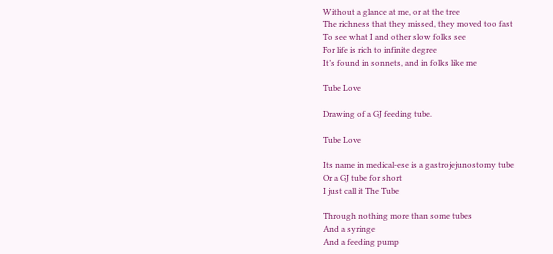Without a glance at me, or at the tree
The richness that they missed, they moved too fast
To see what I and other slow folks see
For life is rich to infinite degree
It’s found in sonnets, and in folks like me

Tube Love

Drawing of a GJ feeding tube.

Tube Love

Its name in medical-ese is a gastrojejunostomy tube
Or a GJ tube for short
I just call it The Tube

Through nothing more than some tubes
And a syringe
And a feeding pump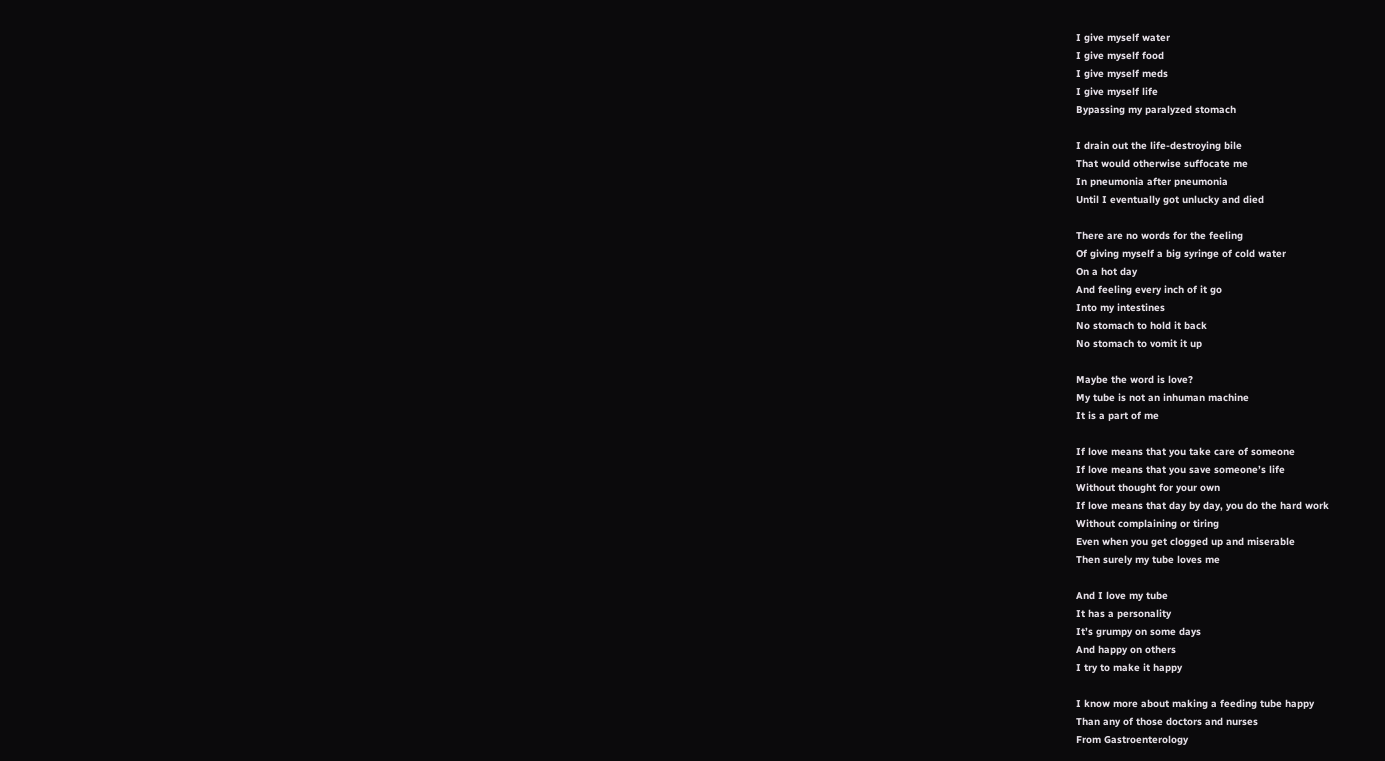I give myself water
I give myself food
I give myself meds
I give myself life
Bypassing my paralyzed stomach

I drain out the life-destroying bile
That would otherwise suffocate me
In pneumonia after pneumonia
Until I eventually got unlucky and died

There are no words for the feeling
Of giving myself a big syringe of cold water
On a hot day
And feeling every inch of it go
Into my intestines
No stomach to hold it back
No stomach to vomit it up

Maybe the word is love?
My tube is not an inhuman machine
It is a part of me

If love means that you take care of someone
If love means that you save someone’s life
Without thought for your own
If love means that day by day, you do the hard work
Without complaining or tiring
Even when you get clogged up and miserable
Then surely my tube loves me

And I love my tube
It has a personality
It’s grumpy on some days
And happy on others
I try to make it happy

I know more about making a feeding tube happy
Than any of those doctors and nurses
From Gastroenterology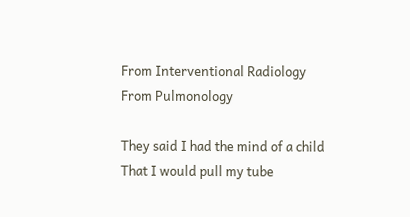From Interventional Radiology
From Pulmonology

They said I had the mind of a child
That I would pull my tube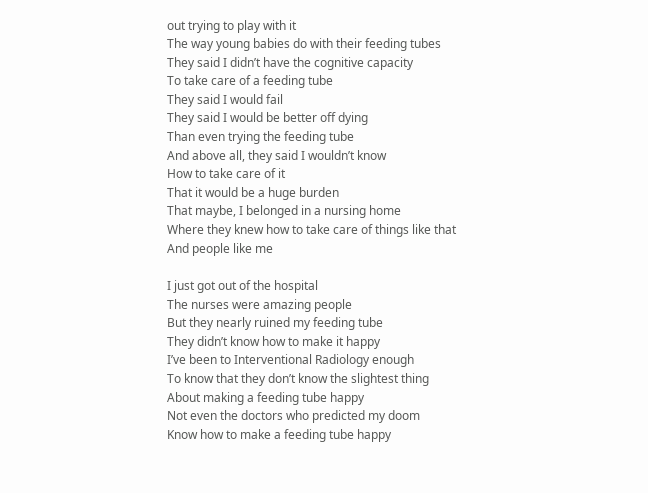out trying to play with it
The way young babies do with their feeding tubes
They said I didn’t have the cognitive capacity
To take care of a feeding tube
They said I would fail
They said I would be better off dying
Than even trying the feeding tube
And above all, they said I wouldn’t know
How to take care of it
That it would be a huge burden
That maybe, I belonged in a nursing home
Where they knew how to take care of things like that
And people like me

I just got out of the hospital
The nurses were amazing people
But they nearly ruined my feeding tube
They didn’t know how to make it happy
I’ve been to Interventional Radiology enough
To know that they don’t know the slightest thing
About making a feeding tube happy
Not even the doctors who predicted my doom
Know how to make a feeding tube happy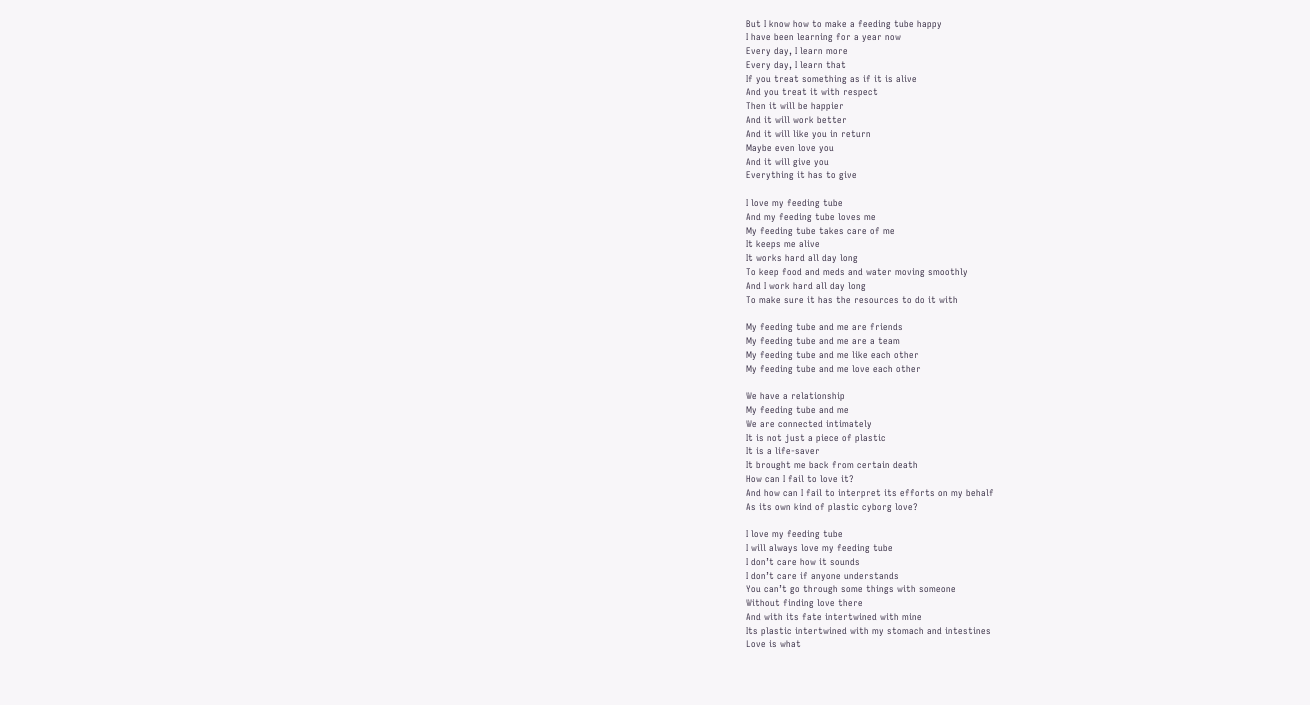But I know how to make a feeding tube happy
I have been learning for a year now
Every day, I learn more
Every day, I learn that
If you treat something as if it is alive
And you treat it with respect
Then it will be happier
And it will work better
And it will like you in return
Maybe even love you
And it will give you
Everything it has to give

I love my feeding tube
And my feeding tube loves me
My feeding tube takes care of me
It keeps me alive
It works hard all day long
To keep food and meds and water moving smoothly
And I work hard all day long
To make sure it has the resources to do it with

My feeding tube and me are friends
My feeding tube and me are a team
My feeding tube and me like each other
My feeding tube and me love each other

We have a relationship
My feeding tube and me
We are connected intimately
It is not just a piece of plastic
It is a life-saver
It brought me back from certain death
How can I fail to love it?
And how can I fail to interpret its efforts on my behalf
As its own kind of plastic cyborg love?

I love my feeding tube
I will always love my feeding tube
I don’t care how it sounds
I don’t care if anyone understands
You can’t go through some things with someone
Without finding love there
And with its fate intertwined with mine
Its plastic intertwined with my stomach and intestines
Love is what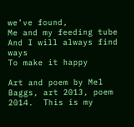we’ve found,
Me and my feeding tube
And I will always find ways
To make it happy

Art and poem by Mel Baggs, art 2013, poem 2014.  This is my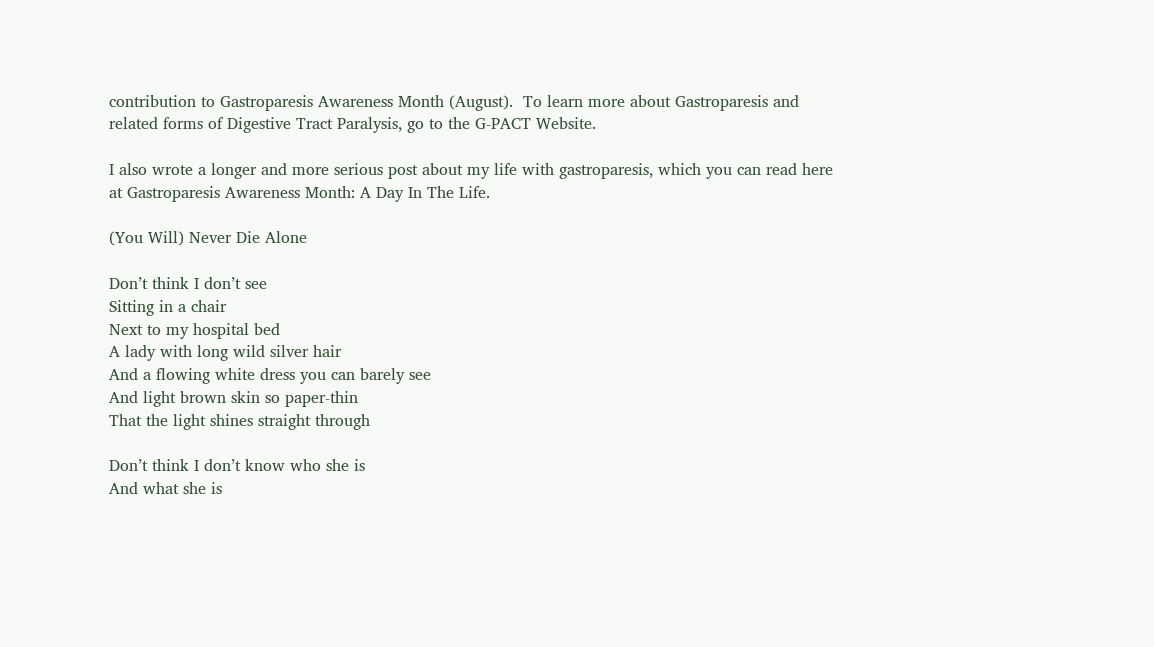contribution to Gastroparesis Awareness Month (August).  To learn more about Gastroparesis and related forms of Digestive Tract Paralysis, go to the G-PACT Website.

I also wrote a longer and more serious post about my life with gastroparesis, which you can read here at Gastroparesis Awareness Month: A Day In The Life.

(You Will) Never Die Alone

Don’t think I don’t see
Sitting in a chair
Next to my hospital bed
A lady with long wild silver hair
And a flowing white dress you can barely see
And light brown skin so paper-thin
That the light shines straight through

Don’t think I don’t know who she is
And what she is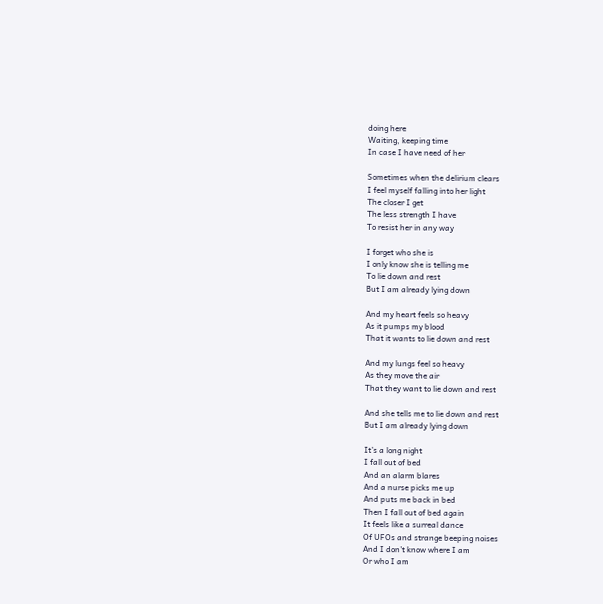doing here
Waiting, keeping time
In case I have need of her

Sometimes when the delirium clears
I feel myself falling into her light
The closer I get
The less strength I have
To resist her in any way

I forget who she is
I only know she is telling me
To lie down and rest
But I am already lying down

And my heart feels so heavy
As it pumps my blood
That it wants to lie down and rest

And my lungs feel so heavy
As they move the air
That they want to lie down and rest

And she tells me to lie down and rest
But I am already lying down

It’s a long night
I fall out of bed
And an alarm blares
And a nurse picks me up
And puts me back in bed
Then I fall out of bed again
It feels like a surreal dance
Of UFOs and strange beeping noises
And I don’t know where I am
Or who I am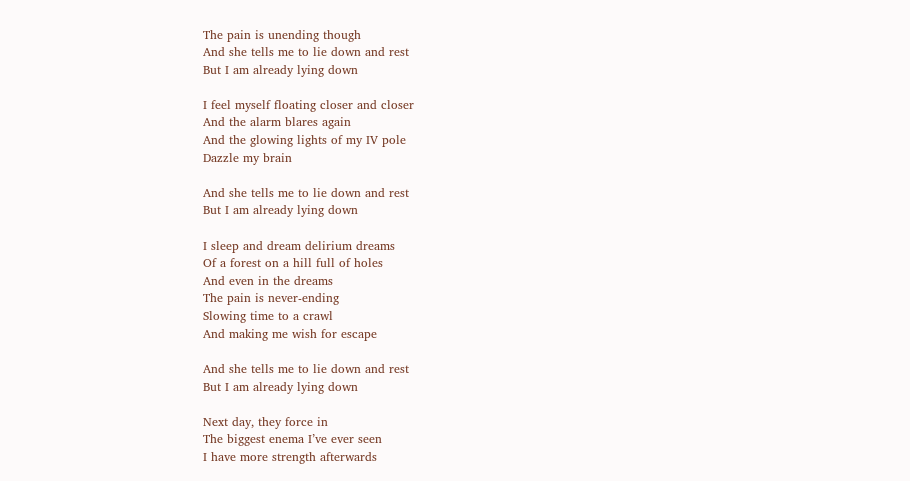The pain is unending though
And she tells me to lie down and rest
But I am already lying down

I feel myself floating closer and closer
And the alarm blares again
And the glowing lights of my IV pole
Dazzle my brain

And she tells me to lie down and rest
But I am already lying down

I sleep and dream delirium dreams
Of a forest on a hill full of holes
And even in the dreams
The pain is never-ending
Slowing time to a crawl
And making me wish for escape

And she tells me to lie down and rest
But I am already lying down

Next day, they force in
The biggest enema I’ve ever seen
I have more strength afterwards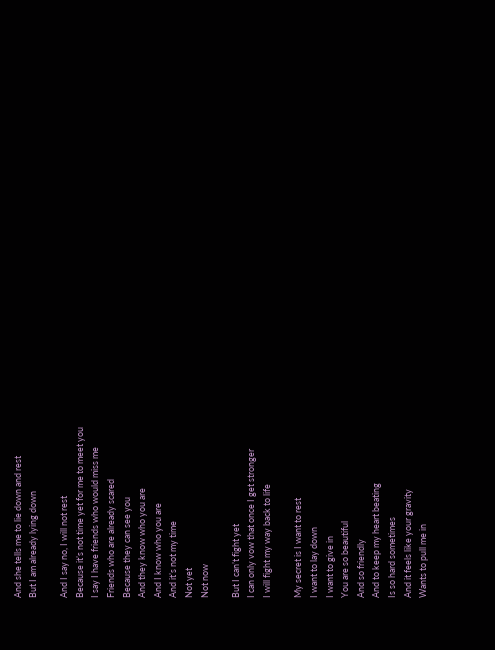And she tells me to lie down and rest
But I am already lying down

And I say no, I will not rest
Because it’s not time yet for me to meet you
I say I have friends who would miss me
Friends who are already scared
Because they can see you
And they know who you are
And I know who you are
And it’s not my time
Not yet
Not now

But I can’t fight yet
I can only vow that once I get stronger
I will fight my way back to life

My secret is I want to rest
I want to lay down
I want to give in
You are so beautiful
And so friendly
And to keep my heart beating
Is so hard sometimes
And it feels like your gravity
Wants to pull me in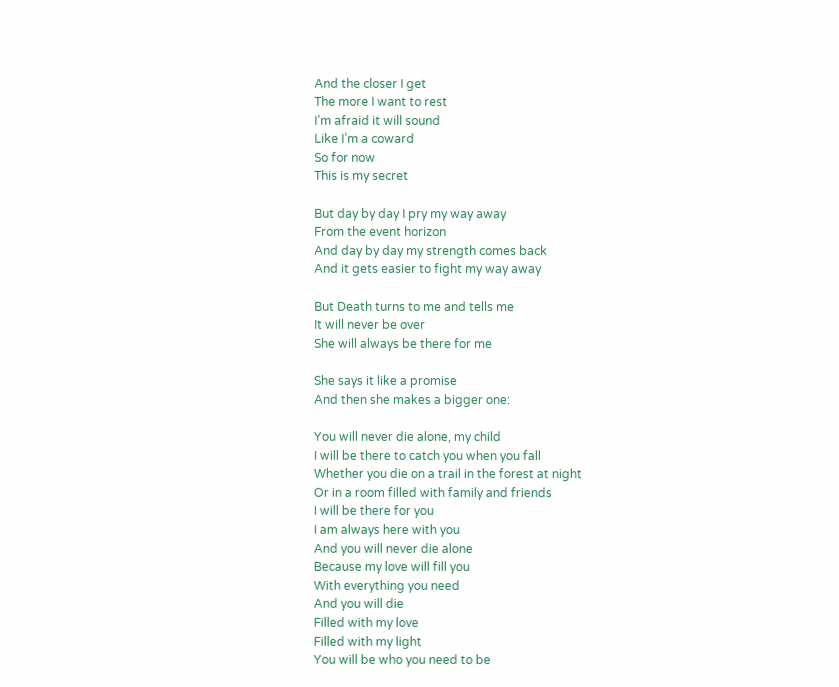And the closer I get
The more I want to rest
I’m afraid it will sound
Like I’m a coward
So for now
This is my secret

But day by day I pry my way away
From the event horizon
And day by day my strength comes back
And it gets easier to fight my way away

But Death turns to me and tells me
It will never be over
She will always be there for me

She says it like a promise
And then she makes a bigger one:

You will never die alone, my child
I will be there to catch you when you fall
Whether you die on a trail in the forest at night
Or in a room filled with family and friends
I will be there for you
I am always here with you
And you will never die alone
Because my love will fill you
With everything you need
And you will die
Filled with my love
Filled with my light
You will be who you need to be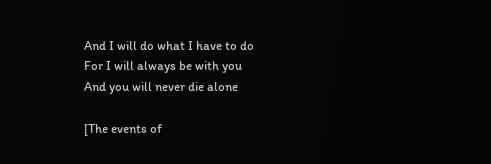And I will do what I have to do
For I will always be with you
And you will never die alone

[The events of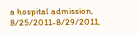a hospital admission, 8/25/2011-8/29/2011,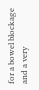for a bowel blockage and a very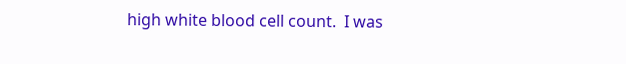high white blood cell count.  I was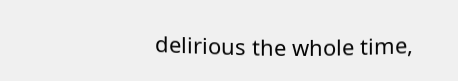delirious the whole time,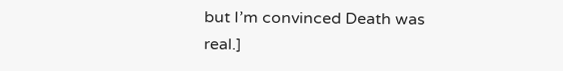but I’m convinced Death was real.]